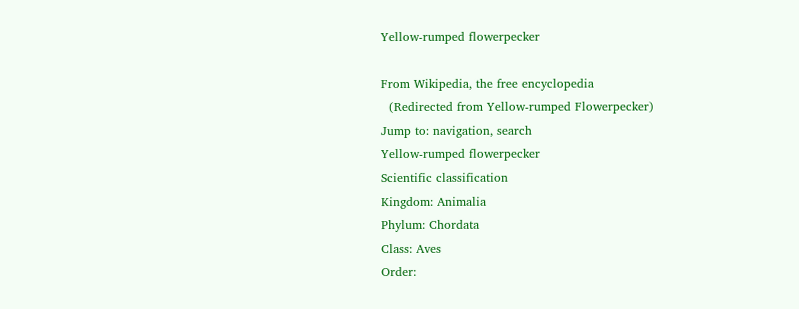Yellow-rumped flowerpecker

From Wikipedia, the free encyclopedia
  (Redirected from Yellow-rumped Flowerpecker)
Jump to: navigation, search
Yellow-rumped flowerpecker
Scientific classification
Kingdom: Animalia
Phylum: Chordata
Class: Aves
Order: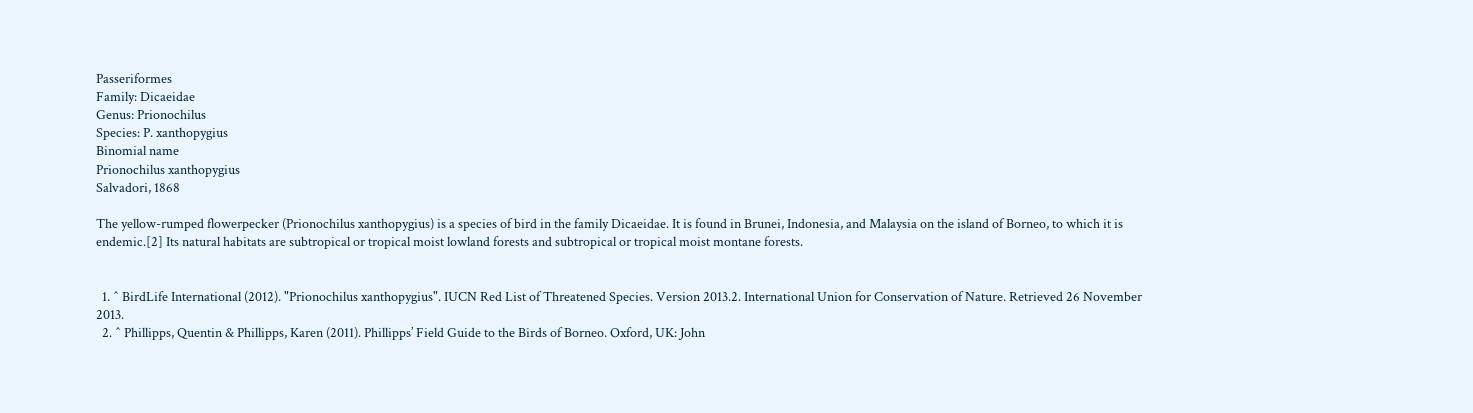Passeriformes
Family: Dicaeidae
Genus: Prionochilus
Species: P. xanthopygius
Binomial name
Prionochilus xanthopygius
Salvadori, 1868

The yellow-rumped flowerpecker (Prionochilus xanthopygius) is a species of bird in the family Dicaeidae. It is found in Brunei, Indonesia, and Malaysia on the island of Borneo, to which it is endemic.[2] Its natural habitats are subtropical or tropical moist lowland forests and subtropical or tropical moist montane forests.


  1. ^ BirdLife International (2012). "Prionochilus xanthopygius". IUCN Red List of Threatened Species. Version 2013.2. International Union for Conservation of Nature. Retrieved 26 November 2013.
  2. ^ Phillipps, Quentin & Phillipps, Karen (2011). Phillipps’ Field Guide to the Birds of Borneo. Oxford, UK: John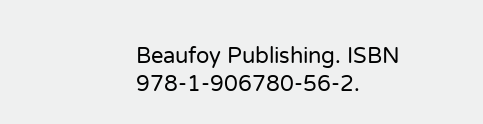Beaufoy Publishing. ISBN 978-1-906780-56-2.